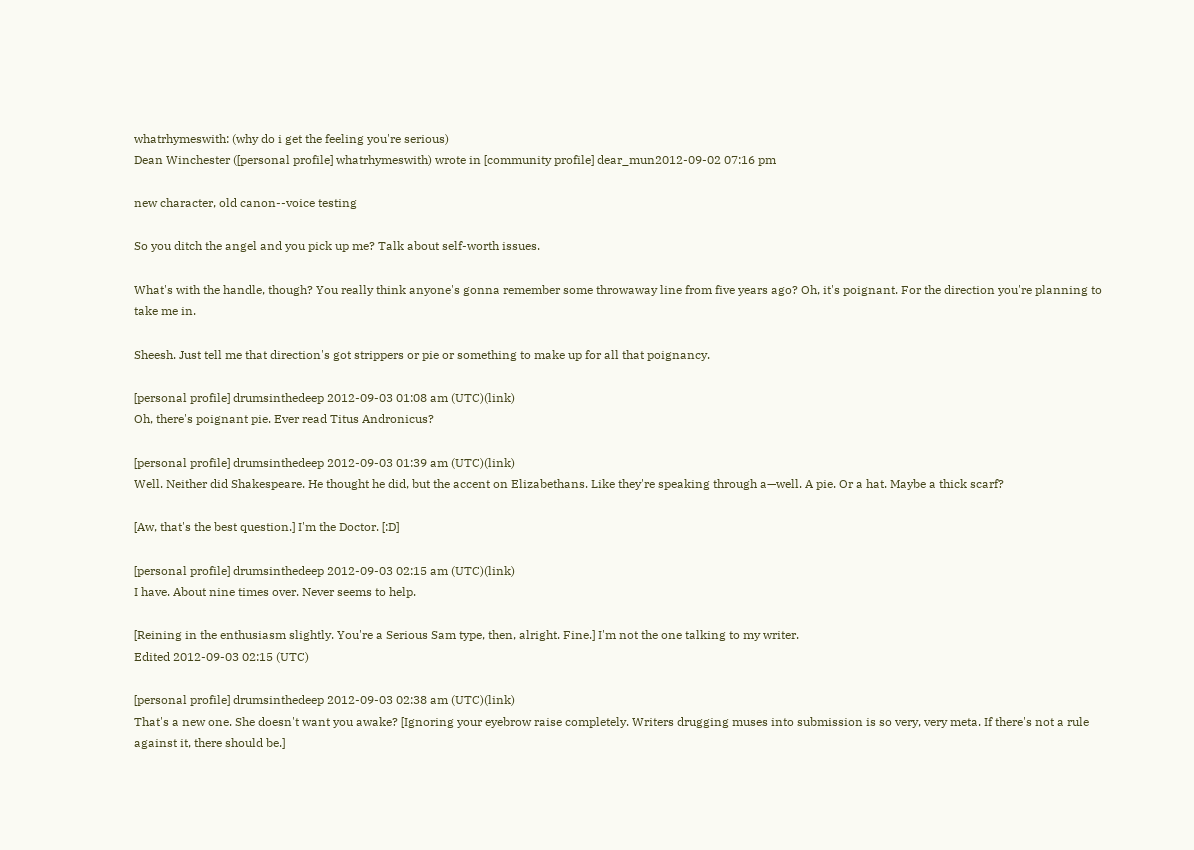whatrhymeswith: (why do i get the feeling you're serious)
Dean Winchester ([personal profile] whatrhymeswith) wrote in [community profile] dear_mun2012-09-02 07:16 pm

new character, old canon--voice testing

So you ditch the angel and you pick up me? Talk about self-worth issues.

What's with the handle, though? You really think anyone's gonna remember some throwaway line from five years ago? Oh, it's poignant. For the direction you're planning to take me in.

Sheesh. Just tell me that direction's got strippers or pie or something to make up for all that poignancy.

[personal profile] drumsinthedeep 2012-09-03 01:08 am (UTC)(link)
Oh, there's poignant pie. Ever read Titus Andronicus?

[personal profile] drumsinthedeep 2012-09-03 01:39 am (UTC)(link)
Well. Neither did Shakespeare. He thought he did, but the accent on Elizabethans. Like they're speaking through a—well. A pie. Or a hat. Maybe a thick scarf?

[Aw, that's the best question.] I'm the Doctor. [:D]

[personal profile] drumsinthedeep 2012-09-03 02:15 am (UTC)(link)
I have. About nine times over. Never seems to help.

[Reining in the enthusiasm slightly. You're a Serious Sam type, then, alright. Fine.] I'm not the one talking to my writer.
Edited 2012-09-03 02:15 (UTC)

[personal profile] drumsinthedeep 2012-09-03 02:38 am (UTC)(link)
That's a new one. She doesn't want you awake? [Ignoring your eyebrow raise completely. Writers drugging muses into submission is so very, very meta. If there's not a rule against it, there should be.]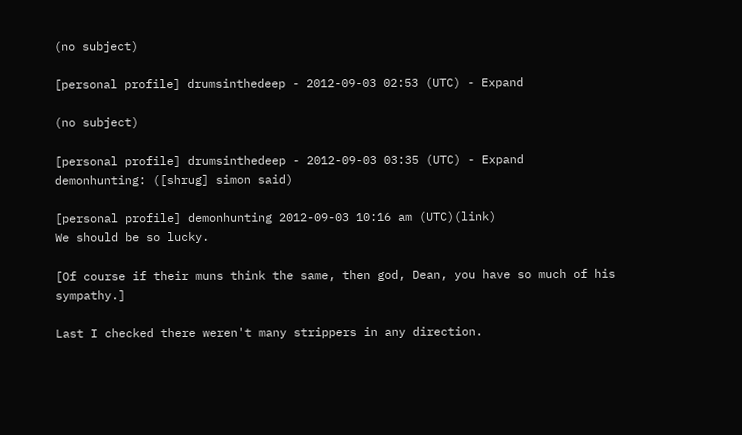(no subject)

[personal profile] drumsinthedeep - 2012-09-03 02:53 (UTC) - Expand

(no subject)

[personal profile] drumsinthedeep - 2012-09-03 03:35 (UTC) - Expand
demonhunting: ([shrug] simon said)

[personal profile] demonhunting 2012-09-03 10:16 am (UTC)(link)
We should be so lucky.

[Of course if their muns think the same, then god, Dean, you have so much of his sympathy.]

Last I checked there weren't many strippers in any direction.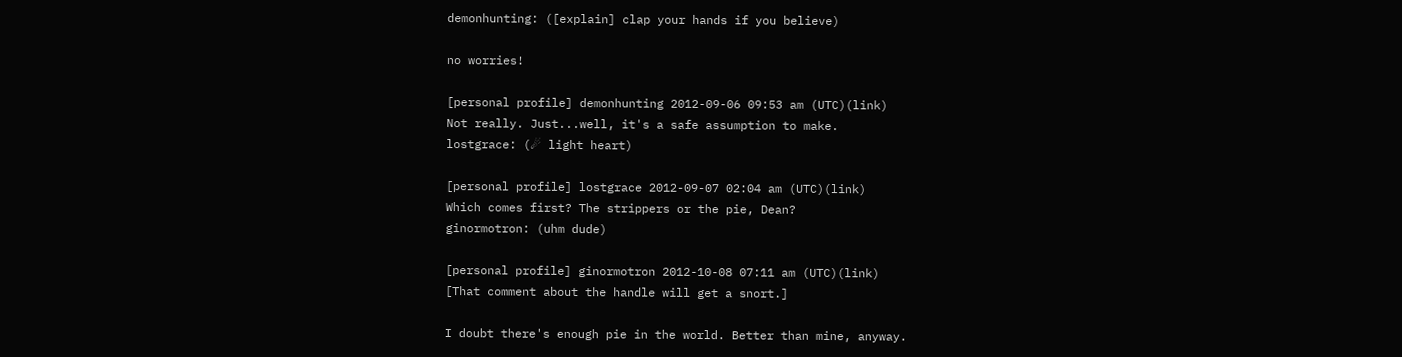demonhunting: ([explain] clap your hands if you believe)

no worries!

[personal profile] demonhunting 2012-09-06 09:53 am (UTC)(link)
Not really. Just...well, it's a safe assumption to make.
lostgrace: (☄ light heart)

[personal profile] lostgrace 2012-09-07 02:04 am (UTC)(link)
Which comes first? The strippers or the pie, Dean?
ginormotron: (uhm dude)

[personal profile] ginormotron 2012-10-08 07:11 am (UTC)(link)
[That comment about the handle will get a snort.]

I doubt there's enough pie in the world. Better than mine, anyway.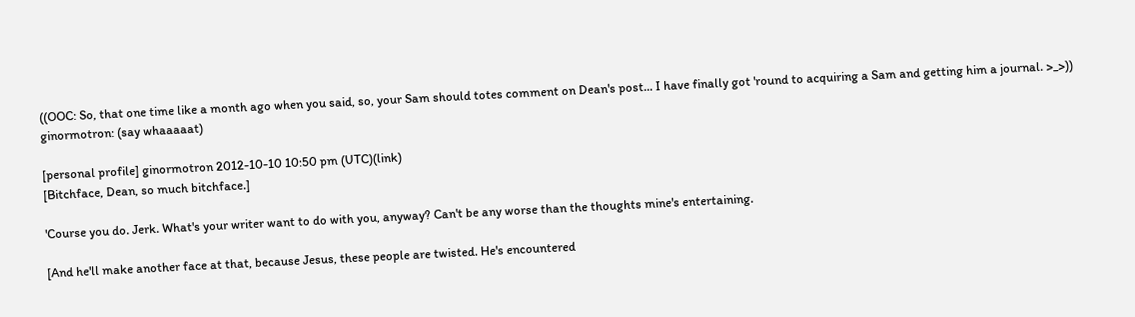((OOC: So, that one time like a month ago when you said, so, your Sam should totes comment on Dean's post... I have finally got 'round to acquiring a Sam and getting him a journal. >_>))
ginormotron: (say whaaaaat)

[personal profile] ginormotron 2012-10-10 10:50 pm (UTC)(link)
[Bitchface, Dean, so much bitchface.]

'Course you do. Jerk. What's your writer want to do with you, anyway? Can't be any worse than the thoughts mine's entertaining.

[And he'll make another face at that, because Jesus, these people are twisted. He's encountered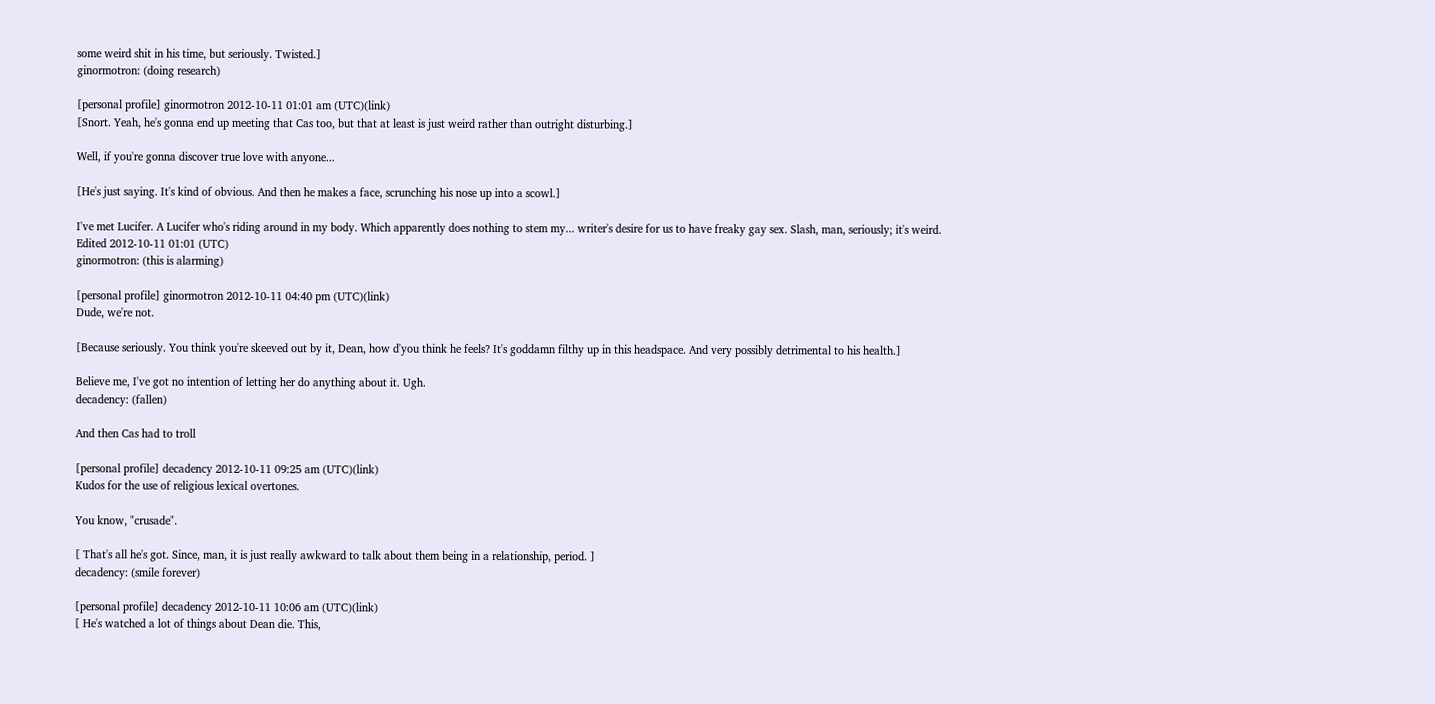some weird shit in his time, but seriously. Twisted.]
ginormotron: (doing research)

[personal profile] ginormotron 2012-10-11 01:01 am (UTC)(link)
[Snort. Yeah, he's gonna end up meeting that Cas too, but that at least is just weird rather than outright disturbing.]

Well, if you're gonna discover true love with anyone...

[He's just saying. It's kind of obvious. And then he makes a face, scrunching his nose up into a scowl.]

I've met Lucifer. A Lucifer who's riding around in my body. Which apparently does nothing to stem my... writer's desire for us to have freaky gay sex. Slash, man, seriously; it's weird.
Edited 2012-10-11 01:01 (UTC)
ginormotron: (this is alarming)

[personal profile] ginormotron 2012-10-11 04:40 pm (UTC)(link)
Dude, we're not.

[Because seriously. You think you're skeeved out by it, Dean, how d'you think he feels? It's goddamn filthy up in this headspace. And very possibly detrimental to his health.]

Believe me, I've got no intention of letting her do anything about it. Ugh.
decadency: (fallen)

And then Cas had to troll

[personal profile] decadency 2012-10-11 09:25 am (UTC)(link)
Kudos for the use of religious lexical overtones.

You know, "crusade".

[ That's all he's got. Since, man, it is just really awkward to talk about them being in a relationship, period. ]
decadency: (smile forever)

[personal profile] decadency 2012-10-11 10:06 am (UTC)(link)
[ He's watched a lot of things about Dean die. This,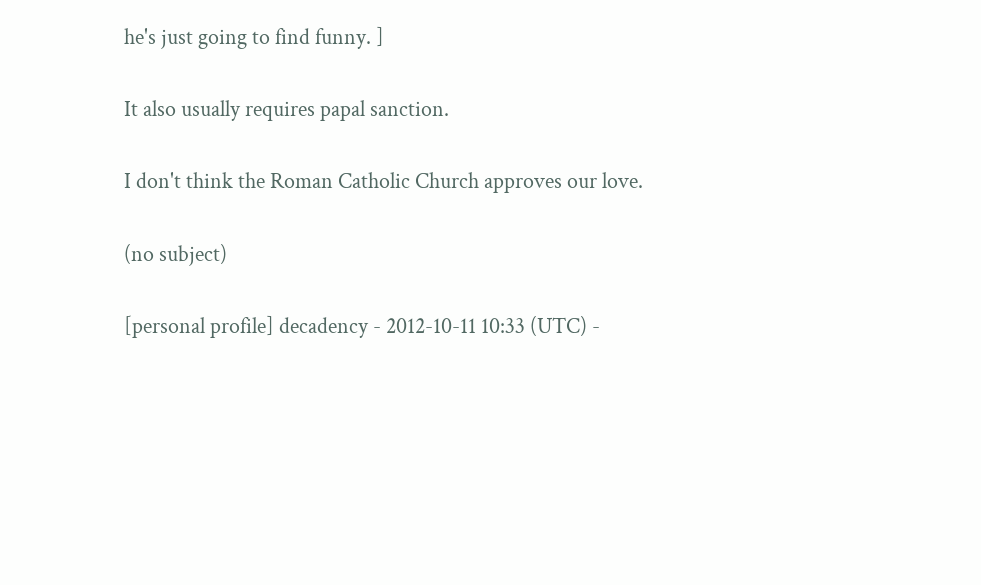he's just going to find funny. ]

It also usually requires papal sanction.

I don't think the Roman Catholic Church approves our love.

(no subject)

[personal profile] decadency - 2012-10-11 10:33 (UTC) -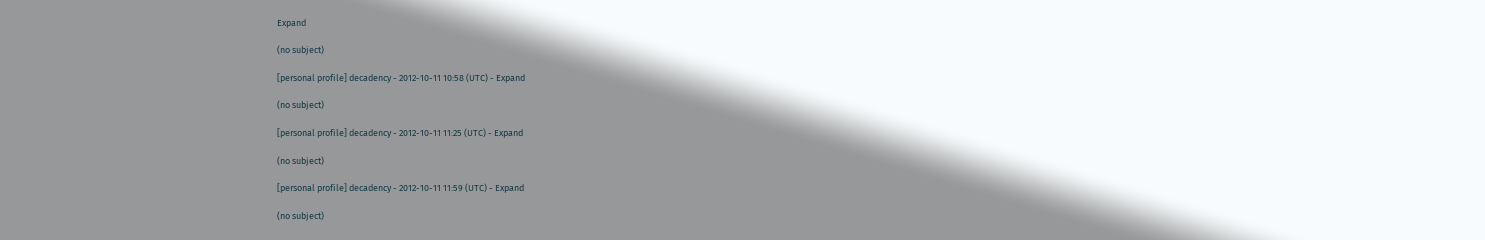Expand

(no subject)

[personal profile] decadency - 2012-10-11 10:58 (UTC) - Expand

(no subject)

[personal profile] decadency - 2012-10-11 11:25 (UTC) - Expand

(no subject)

[personal profile] decadency - 2012-10-11 11:59 (UTC) - Expand

(no subject)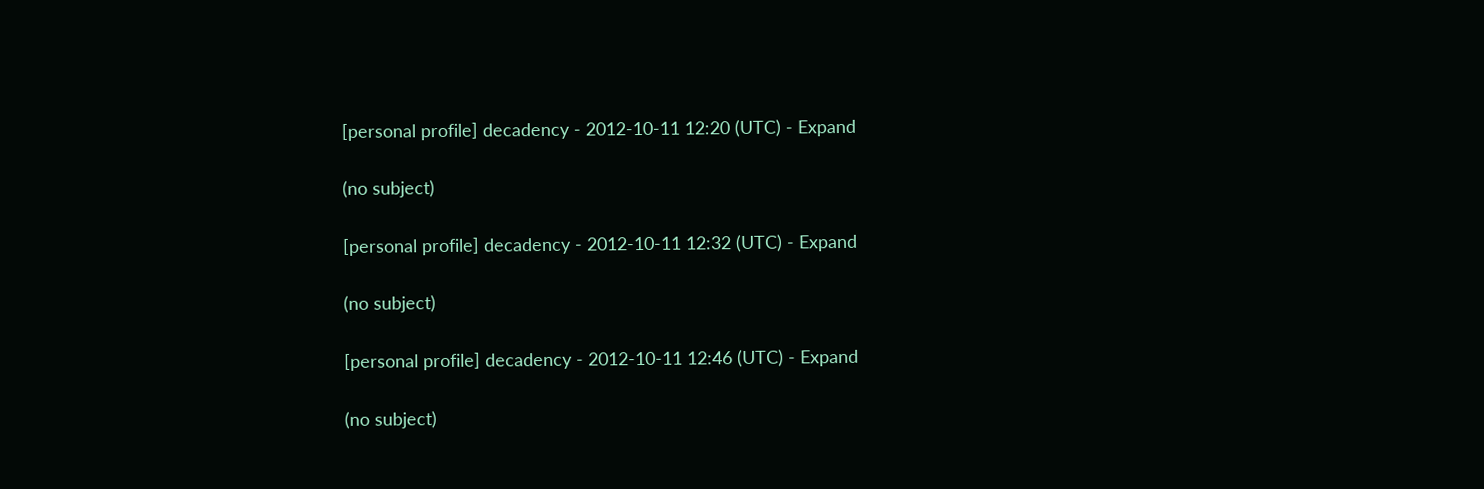[personal profile] decadency - 2012-10-11 12:20 (UTC) - Expand

(no subject)

[personal profile] decadency - 2012-10-11 12:32 (UTC) - Expand

(no subject)

[personal profile] decadency - 2012-10-11 12:46 (UTC) - Expand

(no subject)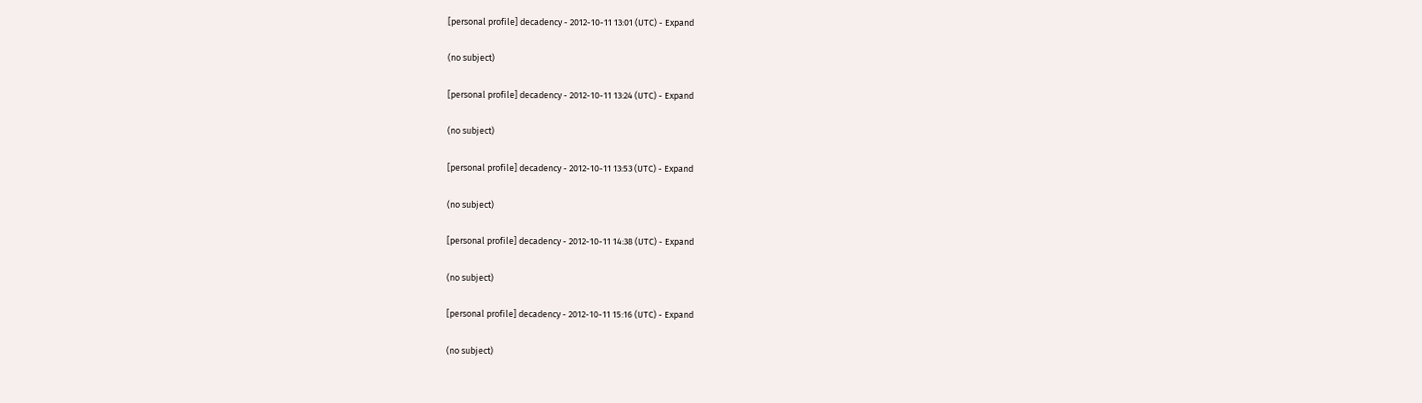[personal profile] decadency - 2012-10-11 13:01 (UTC) - Expand

(no subject)

[personal profile] decadency - 2012-10-11 13:24 (UTC) - Expand

(no subject)

[personal profile] decadency - 2012-10-11 13:53 (UTC) - Expand

(no subject)

[personal profile] decadency - 2012-10-11 14:38 (UTC) - Expand

(no subject)

[personal profile] decadency - 2012-10-11 15:16 (UTC) - Expand

(no subject)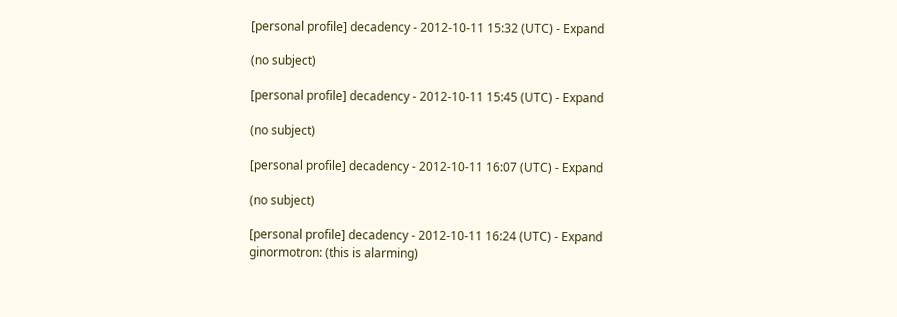[personal profile] decadency - 2012-10-11 15:32 (UTC) - Expand

(no subject)

[personal profile] decadency - 2012-10-11 15:45 (UTC) - Expand

(no subject)

[personal profile] decadency - 2012-10-11 16:07 (UTC) - Expand

(no subject)

[personal profile] decadency - 2012-10-11 16:24 (UTC) - Expand
ginormotron: (this is alarming)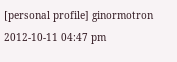[personal profile] ginormotron 2012-10-11 04:47 pm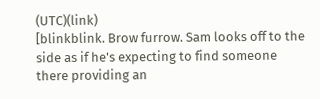(UTC)(link)
[blinkblink. Brow furrow. Sam looks off to the side as if he's expecting to find someone there providing an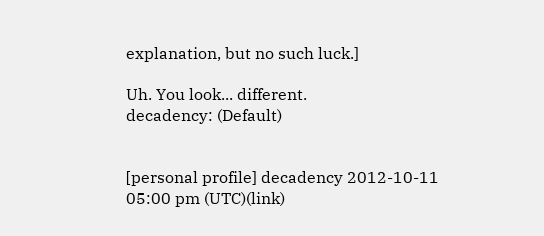explanation, but no such luck.]

Uh. You look... different.
decadency: (Default)


[personal profile] decadency 2012-10-11 05:00 pm (UTC)(link)